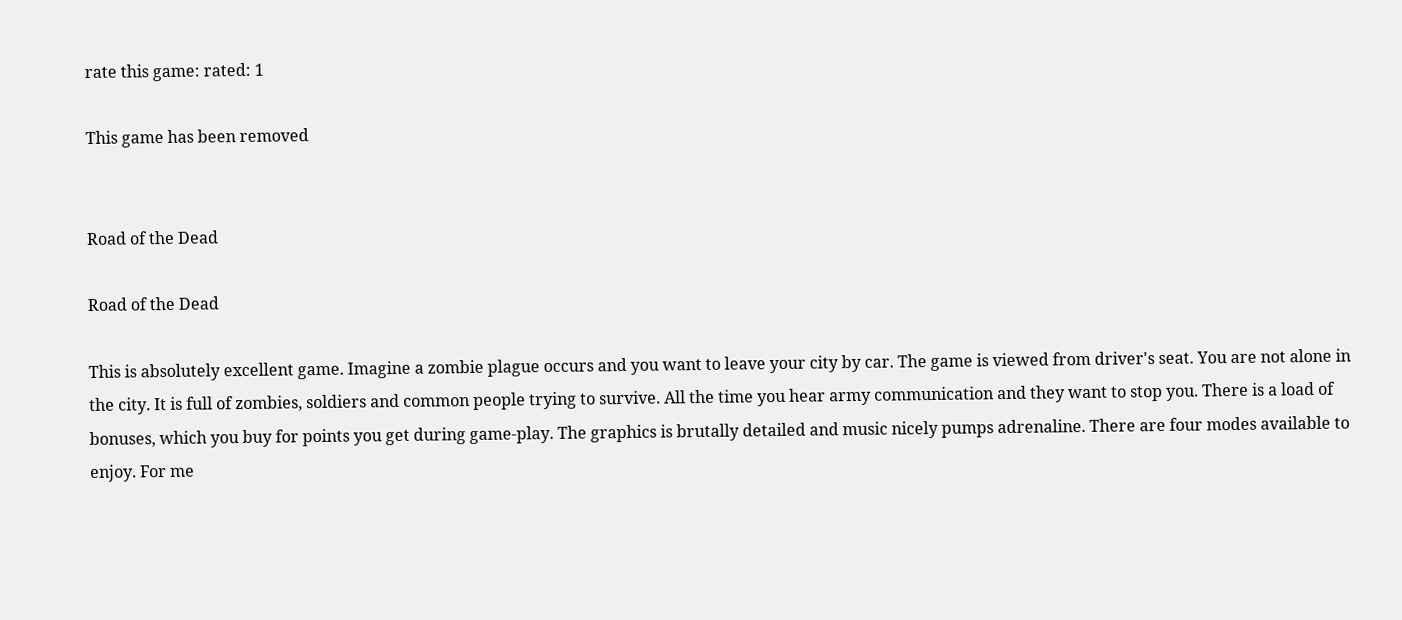rate this game: rated: 1

This game has been removed


Road of the Dead

Road of the Dead

This is absolutely excellent game. Imagine a zombie plague occurs and you want to leave your city by car. The game is viewed from driver's seat. You are not alone in the city. It is full of zombies, soldiers and common people trying to survive. All the time you hear army communication and they want to stop you. There is a load of bonuses, which you buy for points you get during game-play. The graphics is brutally detailed and music nicely pumps adrenaline. There are four modes available to enjoy. For me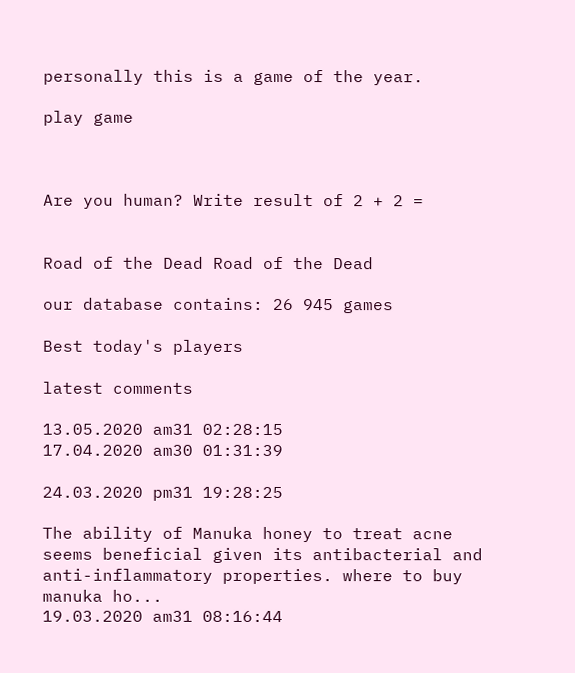personally this is a game of the year.

play game



Are you human? Write result of 2 + 2 =


Road of the Dead Road of the Dead

our database contains: 26 945 games

Best today's players

latest comments

13.05.2020 am31 02:28:15
17.04.2020 am30 01:31:39

24.03.2020 pm31 19:28:25

The ability of Manuka honey to treat acne seems beneficial given its antibacterial and anti-inflammatory properties. where to buy manuka ho...
19.03.2020 am31 08:16:44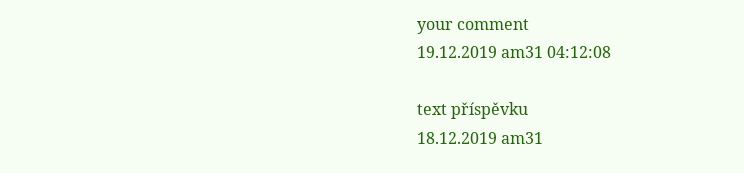your comment
19.12.2019 am31 04:12:08

text příspěvku
18.12.2019 am31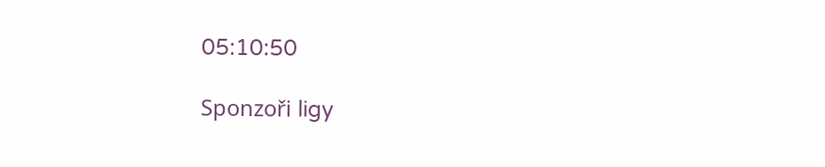05:10:50

Sponzoři ligy